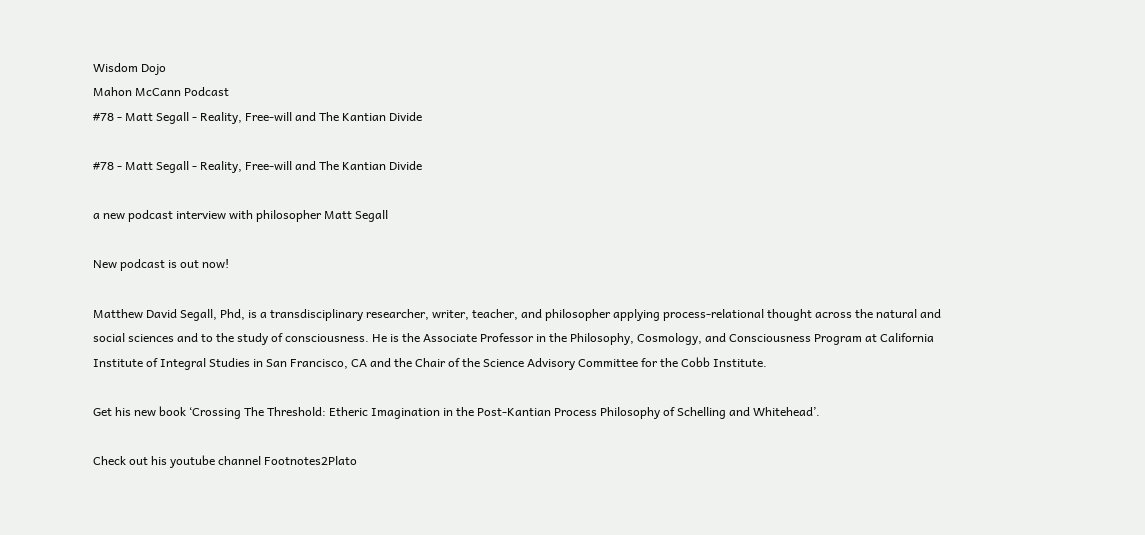Wisdom Dojo
Mahon McCann Podcast
#78 - Matt Segall - Reality, Free-will and The Kantian Divide

#78 - Matt Segall - Reality, Free-will and The Kantian Divide

a new podcast interview with philosopher Matt Segall

New podcast is out now!

Matthew David Segall, Phd, is a transdisciplinary researcher, writer, teacher, and philosopher applying process-relational thought across the natural and social sciences and to the study of consciousness. He is the Associate Professor in the Philosophy, Cosmology, and Consciousness Program at California Institute of Integral Studies in San Francisco, CA and the Chair of the Science Advisory Committee for the Cobb Institute.

Get his new book ‘Crossing The Threshold: Etheric Imagination in the Post-Kantian Process Philosophy of Schelling and Whitehead’.

Check out his youtube channel Footnotes2Plato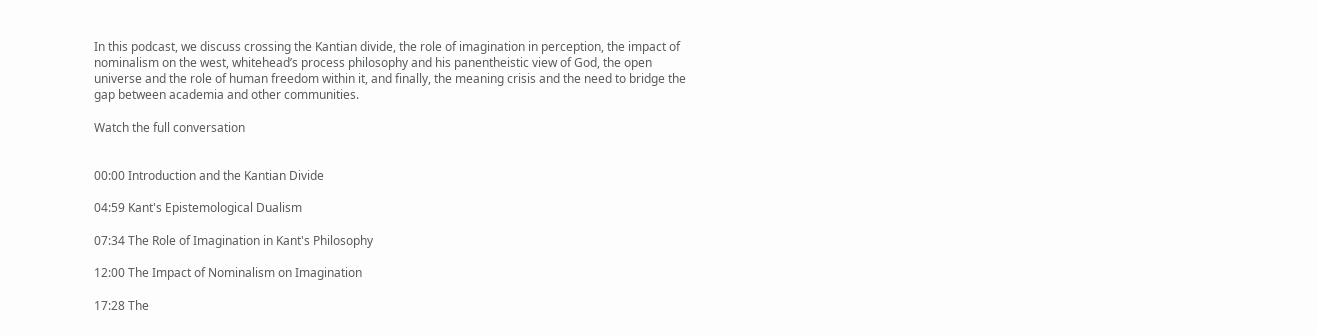In this podcast, we discuss crossing the Kantian divide, the role of imagination in perception, the impact of nominalism on the west, whitehead’s process philosophy and his panentheistic view of God, the open universe and the role of human freedom within it, and finally, the meaning crisis and the need to bridge the gap between academia and other communities.

Watch the full conversation


00:00 Introduction and the Kantian Divide

04:59 Kant's Epistemological Dualism

07:34 The Role of Imagination in Kant's Philosophy

12:00 The Impact of Nominalism on Imagination

17:28 The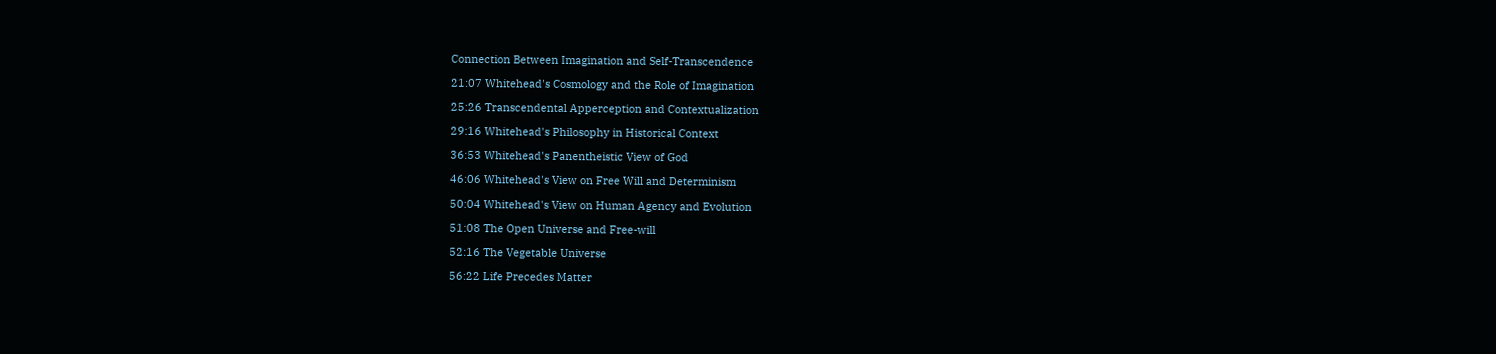Connection Between Imagination and Self-Transcendence

21:07 Whitehead's Cosmology and the Role of Imagination

25:26 Transcendental Apperception and Contextualization

29:16 Whitehead's Philosophy in Historical Context

36:53 Whitehead's Panentheistic View of God

46:06 Whitehead's View on Free Will and Determinism

50:04 Whitehead's View on Human Agency and Evolution

51:08 The Open Universe and Free-will

52:16 The Vegetable Universe

56:22 Life Precedes Matter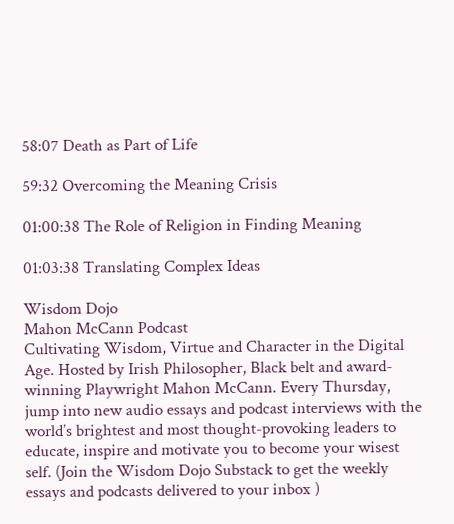58:07 Death as Part of Life

59:32 Overcoming the Meaning Crisis

01:00:38 The Role of Religion in Finding Meaning

01:03:38 Translating Complex Ideas

Wisdom Dojo
Mahon McCann Podcast
Cultivating Wisdom, Virtue and Character in the Digital Age. Hosted by Irish Philosopher, Black belt and award-winning Playwright Mahon McCann. Every Thursday, jump into new audio essays and podcast interviews with the world’s brightest and most thought-provoking leaders to educate, inspire and motivate you to become your wisest self. (Join the Wisdom Dojo Substack to get the weekly essays and podcasts delivered to your inbox )